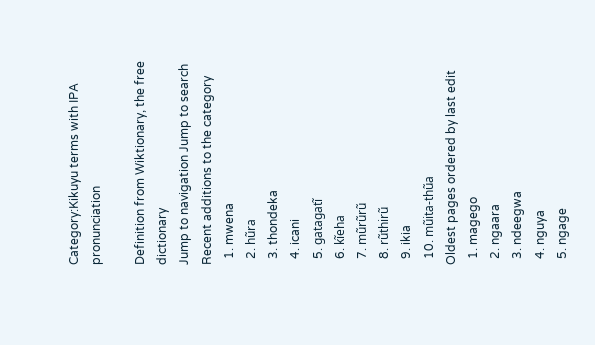Category:Kikuyu terms with IPA pronunciation

Definition from Wiktionary, the free dictionary
Jump to navigation Jump to search
Recent additions to the category
  1. mwena
  2. hũra
  3. thondeka
  4. icani
  5. gatagatĩ
  6. kĩeha
  7. mũrũrũ
  8. rũthirũ
  9. ikia
  10. mũita-thũa
Oldest pages ordered by last edit
  1. magego
  2. ngaara
  3. ndeegwa
  4. nguya
  5. ngage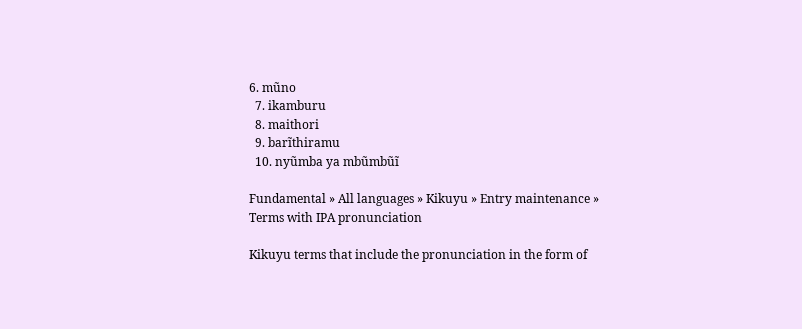6. mũno
  7. ikamburu
  8. maithori
  9. barĩthiramu
  10. nyũmba ya mbũmbũĩ

Fundamental » All languages » Kikuyu » Entry maintenance » Terms with IPA pronunciation

Kikuyu terms that include the pronunciation in the form of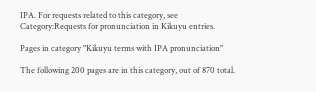IPA. For requests related to this category, see Category:Requests for pronunciation in Kikuyu entries.

Pages in category "Kikuyu terms with IPA pronunciation"

The following 200 pages are in this category, out of 870 total.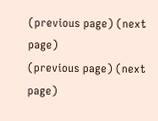(previous page) (next page)
(previous page) (next page)